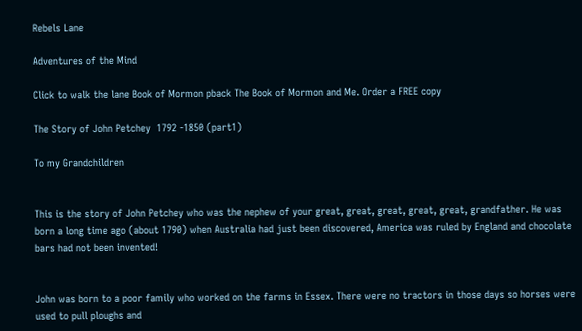Rebels Lane

Adventures of the Mind

Click to walk the lane Book of Mormon pback The Book of Mormon and Me. Order a FREE copy

The Story of John Petchey  1792 -1850 (part1)

To my Grandchildren


This is the story of John Petchey who was the nephew of your great, great, great, great, great, grandfather. He was born a long time ago (about 1790) when Australia had just been discovered, America was ruled by England and chocolate bars had not been invented!


John was born to a poor family who worked on the farms in Essex. There were no tractors in those days so horses were used to pull ploughs and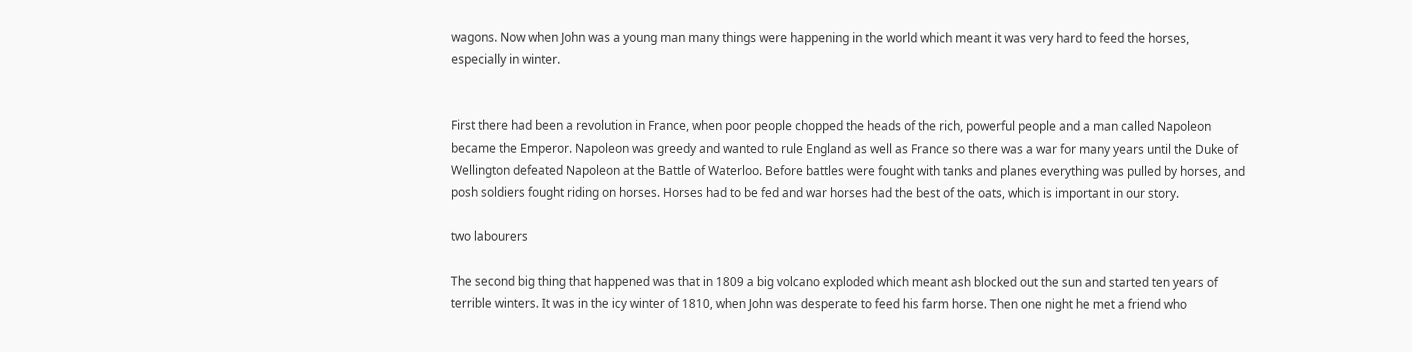wagons. Now when John was a young man many things were happening in the world which meant it was very hard to feed the horses, especially in winter.


First there had been a revolution in France, when poor people chopped the heads of the rich, powerful people and a man called Napoleon became the Emperor. Napoleon was greedy and wanted to rule England as well as France so there was a war for many years until the Duke of Wellington defeated Napoleon at the Battle of Waterloo. Before battles were fought with tanks and planes everything was pulled by horses, and posh soldiers fought riding on horses. Horses had to be fed and war horses had the best of the oats, which is important in our story.

two labourers

The second big thing that happened was that in 1809 a big volcano exploded which meant ash blocked out the sun and started ten years of terrible winters. It was in the icy winter of 1810, when John was desperate to feed his farm horse. Then one night he met a friend who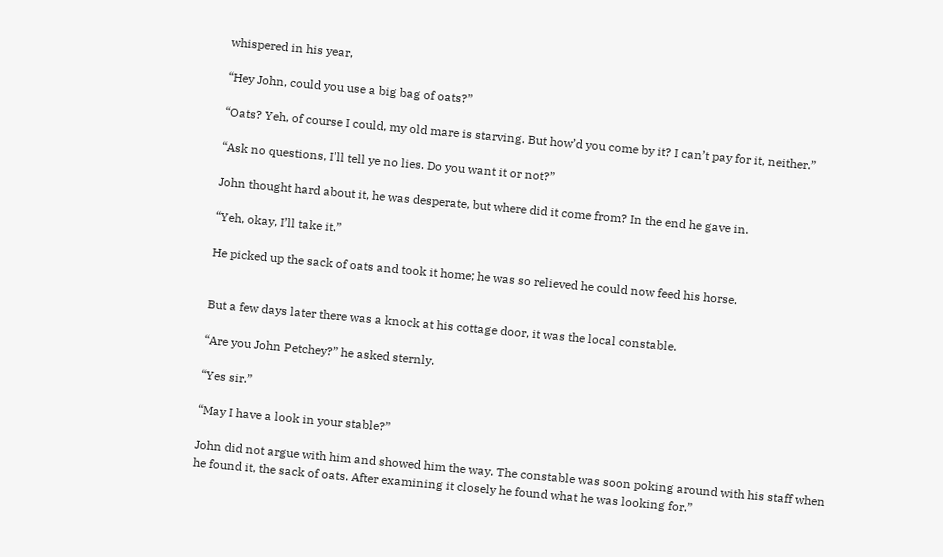whispered in his year,

“Hey John, could you use a big bag of oats?”

“Oats? Yeh, of course I could, my old mare is starving. But how’d you come by it? I can’t pay for it, neither.”

“Ask no questions, I'll tell ye no lies. Do you want it or not?”

John thought hard about it, he was desperate, but where did it come from? In the end he gave in.

“Yeh, okay, I’ll take it.”

He picked up the sack of oats and took it home; he was so relieved he could now feed his horse.


But a few days later there was a knock at his cottage door, it was the local constable.

“Are you John Petchey?” he asked sternly.

“Yes sir.”

“May I have a look in your stable?”

John did not argue with him and showed him the way. The constable was soon poking around with his staff when he found it, the sack of oats. After examining it closely he found what he was looking for.”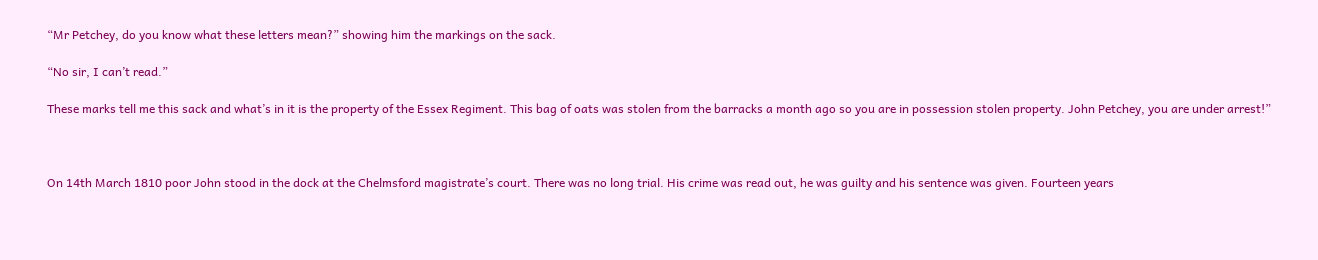“Mr Petchey, do you know what these letters mean?” showing him the markings on the sack.

“No sir, I can’t read.”

These marks tell me this sack and what’s in it is the property of the Essex Regiment. This bag of oats was stolen from the barracks a month ago so you are in possession stolen property. John Petchey, you are under arrest!”



On 14th March 1810 poor John stood in the dock at the Chelmsford magistrate’s court. There was no long trial. His crime was read out, he was guilty and his sentence was given. Fourteen years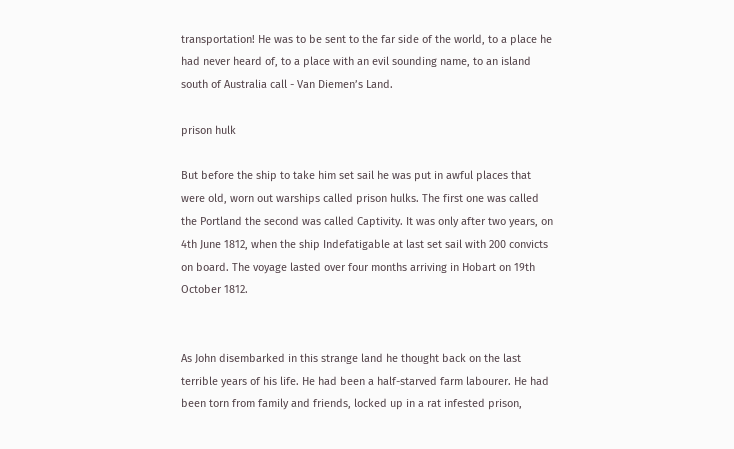transportation! He was to be sent to the far side of the world, to a place he had never heard of, to a place with an evil sounding name, to an island south of Australia call - Van Diemen’s Land.

prison hulk

But before the ship to take him set sail he was put in awful places that were old, worn out warships called prison hulks. The first one was called the Portland the second was called Captivity. It was only after two years, on 4th June 1812, when the ship Indefatigable at last set sail with 200 convicts on board. The voyage lasted over four months arriving in Hobart on 19th October 1812.


As John disembarked in this strange land he thought back on the last terrible years of his life. He had been a half-starved farm labourer. He had been torn from family and friends, locked up in a rat infested prison,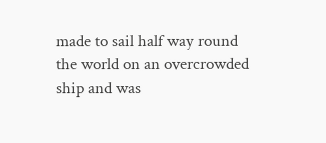made to sail half way round the world on an overcrowded ship and was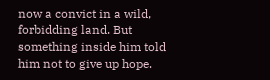now a convict in a wild, forbidding land. But something inside him told him not to give up hope.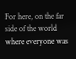For here, on the far side of the world where everyone was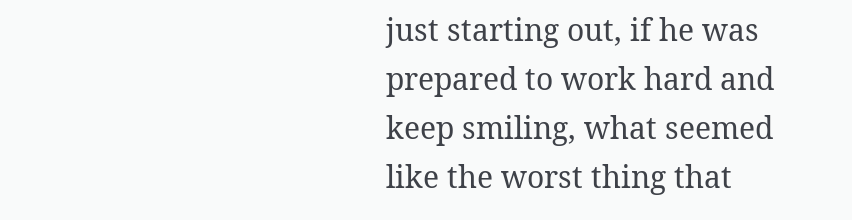just starting out, if he was prepared to work hard and keep smiling, what seemed like the worst thing that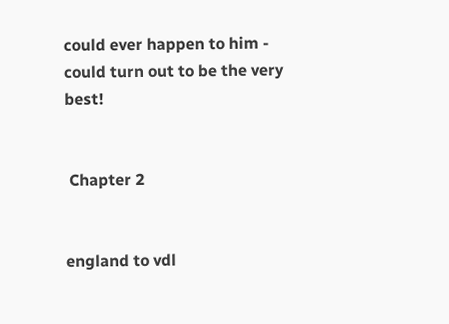could ever happen to him - could turn out to be the very best!


 Chapter 2


england to vdl